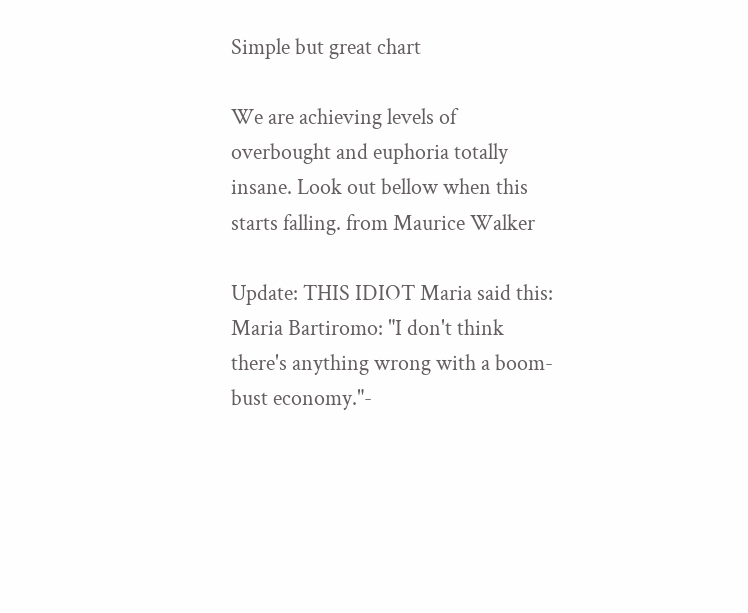Simple but great chart

We are achieving levels of overbought and euphoria totally insane. Look out bellow when this starts falling. from Maurice Walker

Update: THIS IDIOT Maria said this: Maria Bartiromo: "I don't think there's anything wrong with a boom-bust economy."-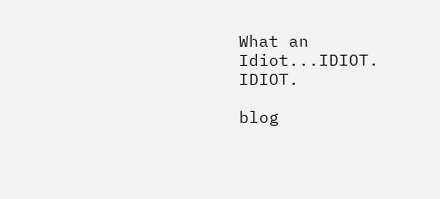What an Idiot...IDIOT. IDIOT.

blog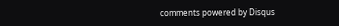comments powered by Disqus